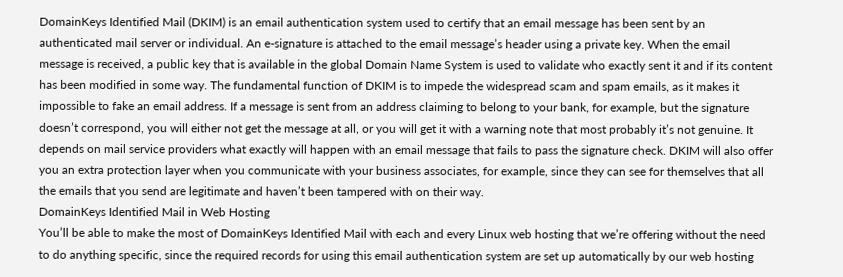DomainKeys Identified Mail (DKIM) is an email authentication system used to certify that an email message has been sent by an authenticated mail server or individual. An e-signature is attached to the email message’s header using a private key. When the email message is received, a public key that is available in the global Domain Name System is used to validate who exactly sent it and if its content has been modified in some way. The fundamental function of DKIM is to impede the widespread scam and spam emails, as it makes it impossible to fake an email address. If a message is sent from an address claiming to belong to your bank, for example, but the signature doesn’t correspond, you will either not get the message at all, or you will get it with a warning note that most probably it’s not genuine. It depends on mail service providers what exactly will happen with an email message that fails to pass the signature check. DKIM will also offer you an extra protection layer when you communicate with your business associates, for example, since they can see for themselves that all the emails that you send are legitimate and haven’t been tampered with on their way.
DomainKeys Identified Mail in Web Hosting
You’ll be able to make the most of DomainKeys Identified Mail with each and every Linux web hosting that we’re offering without the need to do anything specific, since the required records for using this email authentication system are set up automatically by our web hosting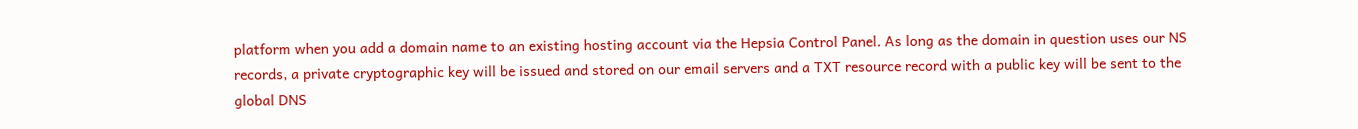platform when you add a domain name to an existing hosting account via the Hepsia Control Panel. As long as the domain in question uses our NS records, a private cryptographic key will be issued and stored on our email servers and a TXT resource record with a public key will be sent to the global DNS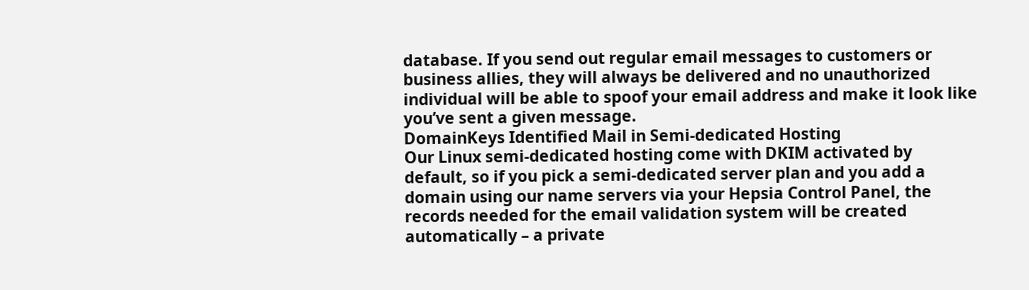database. If you send out regular email messages to customers or business allies, they will always be delivered and no unauthorized individual will be able to spoof your email address and make it look like you’ve sent a given message.
DomainKeys Identified Mail in Semi-dedicated Hosting
Our Linux semi-dedicated hosting come with DKIM activated by default, so if you pick a semi-dedicated server plan and you add a domain using our name servers via your Hepsia Control Panel, the records needed for the email validation system will be created automatically – a private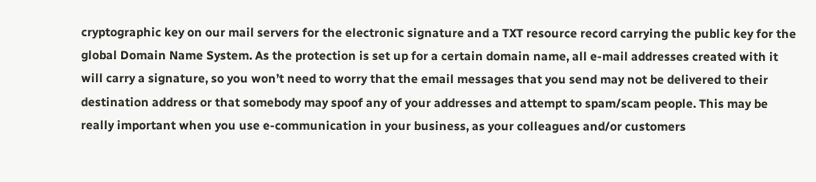cryptographic key on our mail servers for the electronic signature and a TXT resource record carrying the public key for the global Domain Name System. As the protection is set up for a certain domain name, all e-mail addresses created with it will carry a signature, so you won’t need to worry that the email messages that you send may not be delivered to their destination address or that somebody may spoof any of your addresses and attempt to spam/scam people. This may be really important when you use e-communication in your business, as your colleagues and/or customers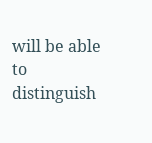will be able to distinguish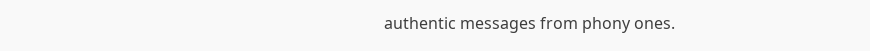authentic messages from phony ones.